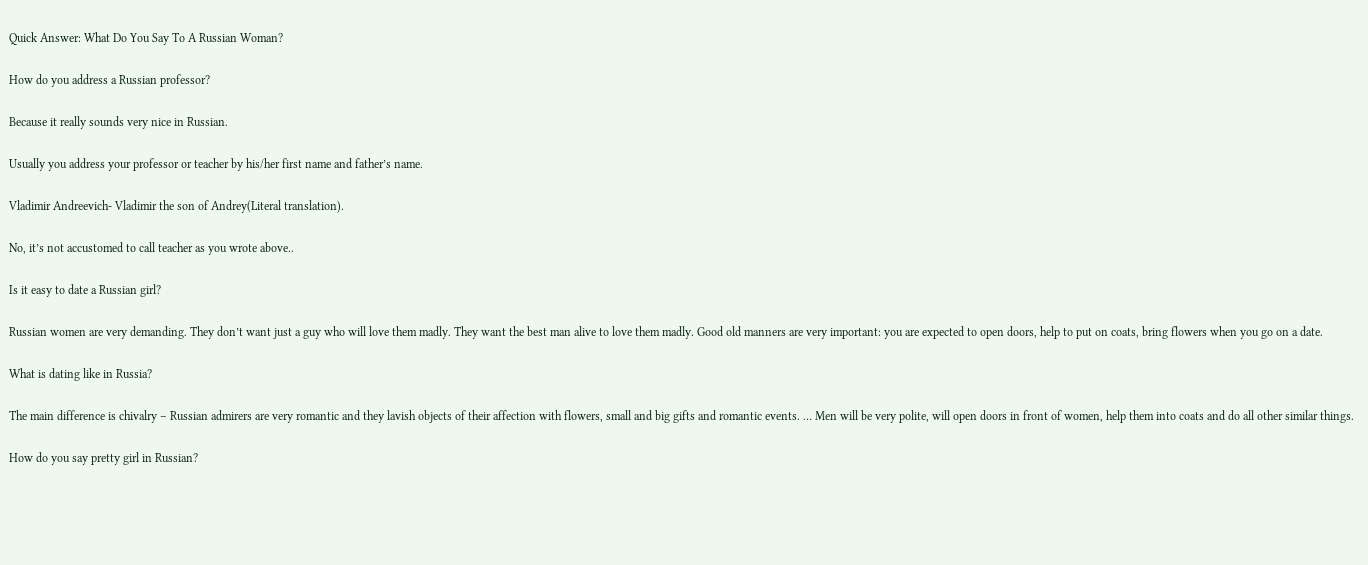Quick Answer: What Do You Say To A Russian Woman?

How do you address a Russian professor?

Because it really sounds very nice in Russian.

Usually you address your professor or teacher by his/her first name and father’s name.

Vladimir Andreevich- Vladimir the son of Andrey(Literal translation).

No, it’s not accustomed to call teacher as you wrote above..

Is it easy to date a Russian girl?

Russian women are very demanding. They don’t want just a guy who will love them madly. They want the best man alive to love them madly. Good old manners are very important: you are expected to open doors, help to put on coats, bring flowers when you go on a date.

What is dating like in Russia?

The main difference is chivalry – Russian admirers are very romantic and they lavish objects of their affection with flowers, small and big gifts and romantic events. … Men will be very polite, will open doors in front of women, help them into coats and do all other similar things.

How do you say pretty girl in Russian?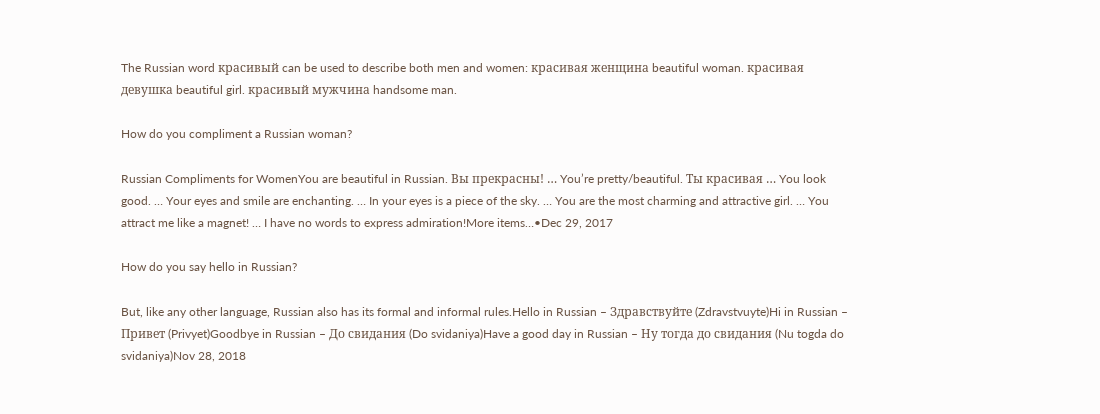The Russian word красивый can be used to describe both men and women: красивая женщина beautiful woman. красивая девушка beautiful girl. красивый мужчина handsome man.

How do you compliment a Russian woman?

Russian Compliments for WomenYou are beautiful in Russian. Вы прекрасны! … You’re pretty/beautiful. Tы красивая … You look good. … Your eyes and smile are enchanting. … In your eyes is a piece of the sky. … You are the most charming and attractive girl. … You attract me like a magnet! … I have no words to express admiration!More items…•Dec 29, 2017

How do you say hello in Russian?

But, like any other language, Russian also has its formal and informal rules.Hello in Russian – Здравствуйте (Zdravstvuyte)Hi in Russian – Привет (Privyet)Goodbye in Russian – До свидания (Do svidaniya)Have a good day in Russian – Ну тогда до свидания (Nu togda do svidaniya)Nov 28, 2018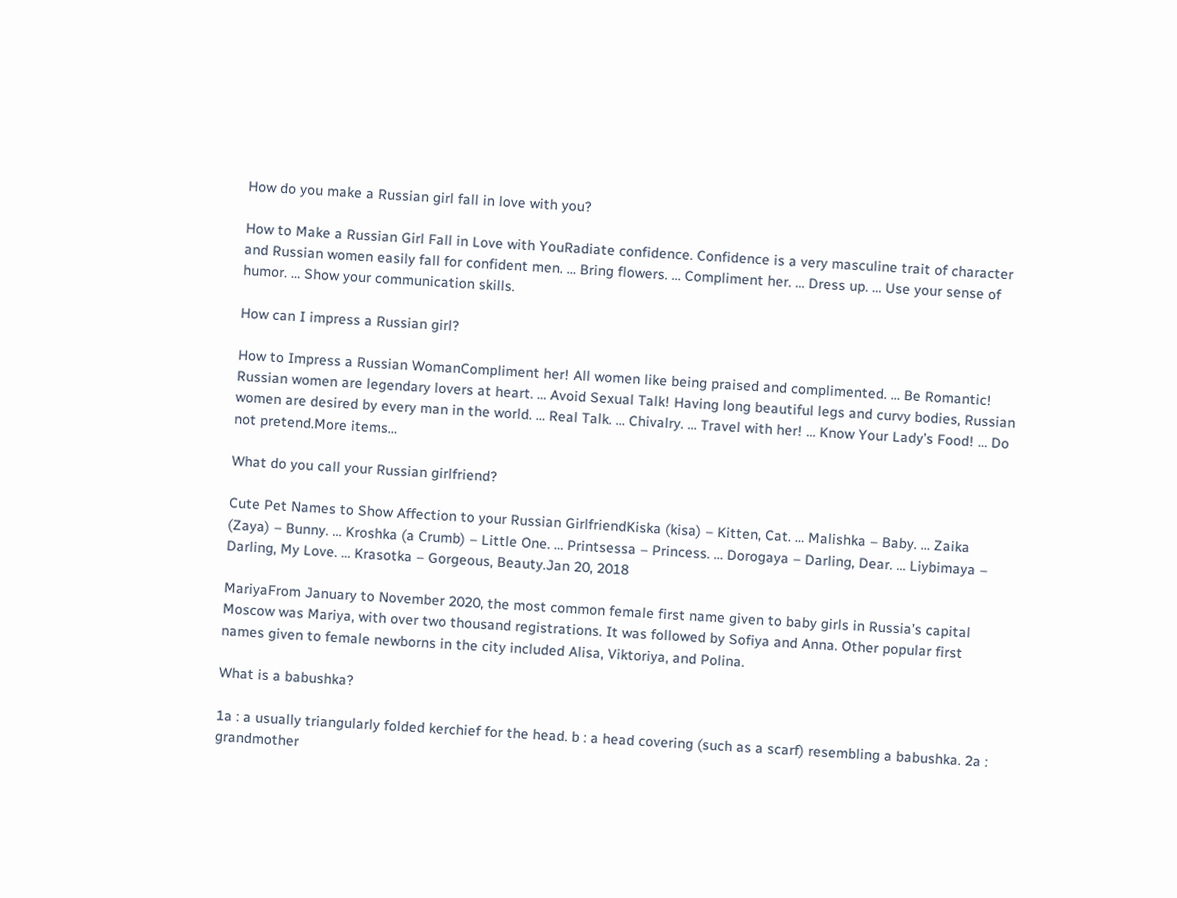How do you make a Russian girl fall in love with you?

How to Make a Russian Girl Fall in Love with YouRadiate confidence. Confidence is a very masculine trait of character and Russian women easily fall for confident men. … Bring flowers. … Compliment her. … Dress up. … Use your sense of humor. … Show your communication skills.

How can I impress a Russian girl?

How to Impress a Russian WomanCompliment her! All women like being praised and complimented. … Be Romantic! Russian women are legendary lovers at heart. … Avoid Sexual Talk! Having long beautiful legs and curvy bodies, Russian women are desired by every man in the world. … Real Talk. … Chivalry. … Travel with her! … Know Your Lady’s Food! … Do not pretend.More items…

What do you call your Russian girlfriend?

Cute Pet Names to Show Affection to your Russian GirlfriendKiska (kisa) – Kitten, Cat. … Malishka – Baby. … Zaika (Zaya) – Bunny. … Kroshka (a Crumb) – Little One. … Printsessa – Princess. … Dorogaya – Darling, Dear. … Liybimaya – Darling, My Love. … Krasotka – Gorgeous, Beauty.Jan 20, 2018

MariyaFrom January to November 2020, the most common female first name given to baby girls in Russia’s capital Moscow was Mariya, with over two thousand registrations. It was followed by Sofiya and Anna. Other popular first names given to female newborns in the city included Alisa, Viktoriya, and Polina.

What is a babushka?

1a : a usually triangularly folded kerchief for the head. b : a head covering (such as a scarf) resembling a babushka. 2a : grandmother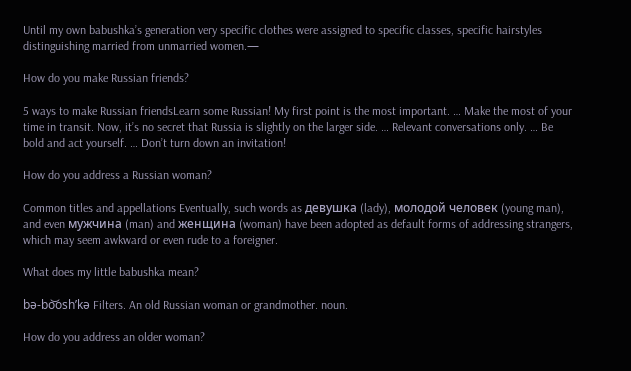Until my own babushka’s generation very specific clothes were assigned to specific classes, specific hairstyles distinguishing married from unmarried women.—

How do you make Russian friends?

5 ways to make Russian friendsLearn some Russian! My first point is the most important. … Make the most of your time in transit. Now, it’s no secret that Russia is slightly on the larger side. … Relevant conversations only. … Be bold and act yourself. … Don’t turn down an invitation!

How do you address a Russian woman?

Common titles and appellations Eventually, such words as девушка (lady), молодой человек (young man), and even мужчина (man) and женщина (woman) have been adopted as default forms of addressing strangers, which may seem awkward or even rude to a foreigner.

What does my little babushka mean?

bə-bo͝osh’kə Filters. An old Russian woman or grandmother. noun.

How do you address an older woman?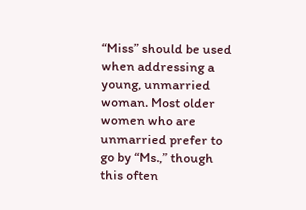“Miss” should be used when addressing a young, unmarried woman. Most older women who are unmarried prefer to go by “Ms.,” though this often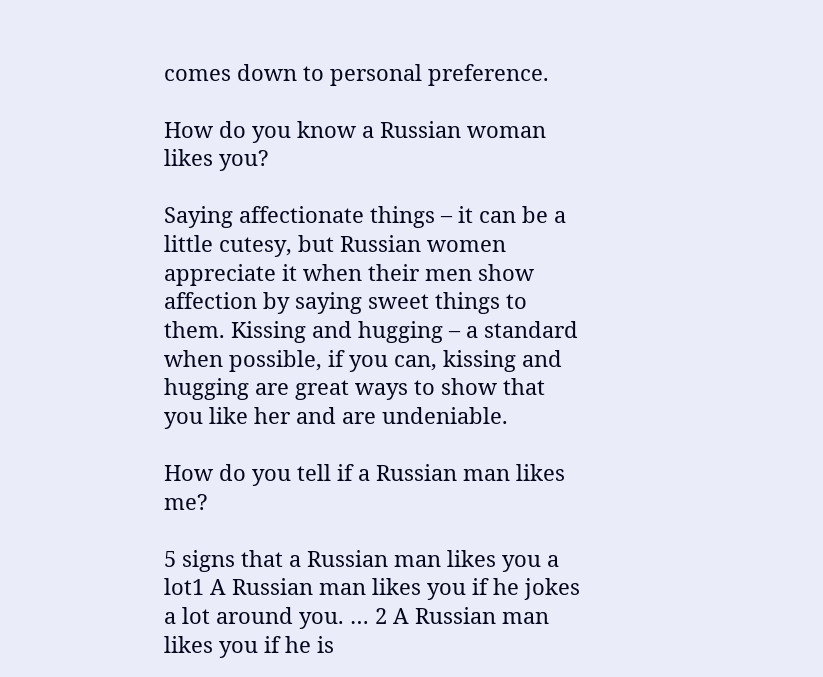comes down to personal preference.

How do you know a Russian woman likes you?

Saying affectionate things – it can be a little cutesy, but Russian women appreciate it when their men show affection by saying sweet things to them. Kissing and hugging – a standard when possible, if you can, kissing and hugging are great ways to show that you like her and are undeniable.

How do you tell if a Russian man likes me?

5 signs that a Russian man likes you a lot1 A Russian man likes you if he jokes a lot around you. … 2 A Russian man likes you if he is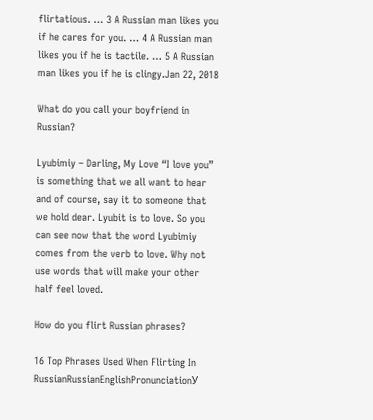flirtatious. … 3 A Russian man likes you if he cares for you. … 4 A Russian man likes you if he is tactile. … 5 A Russian man likes you if he is clingy.Jan 22, 2018

What do you call your boyfriend in Russian?

Lyubimiy – Darling, My Love “I love you” is something that we all want to hear and of course, say it to someone that we hold dear. Lyubit is to love. So you can see now that the word Lyubimiy comes from the verb to love. Why not use words that will make your other half feel loved.

How do you flirt Russian phrases?

16 Top Phrases Used When Flirting In RussianRussianEnglishPronunciationУ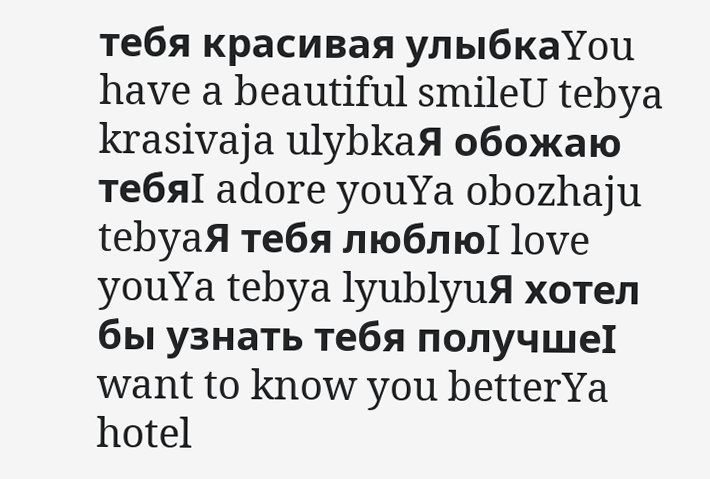тебя красивая улыбкаYou have a beautiful smileU tebya krasivaja ulybkaЯ обожаю тебяI adore youYa obozhaju tebyaЯ тебя люблюI love youYa tebya lyublyuЯ хотел бы узнать тебя получшеI want to know you betterYa hotel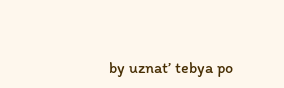by uznat’ tebya po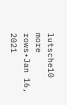lutsche10 more rows•Jan 16, 2021